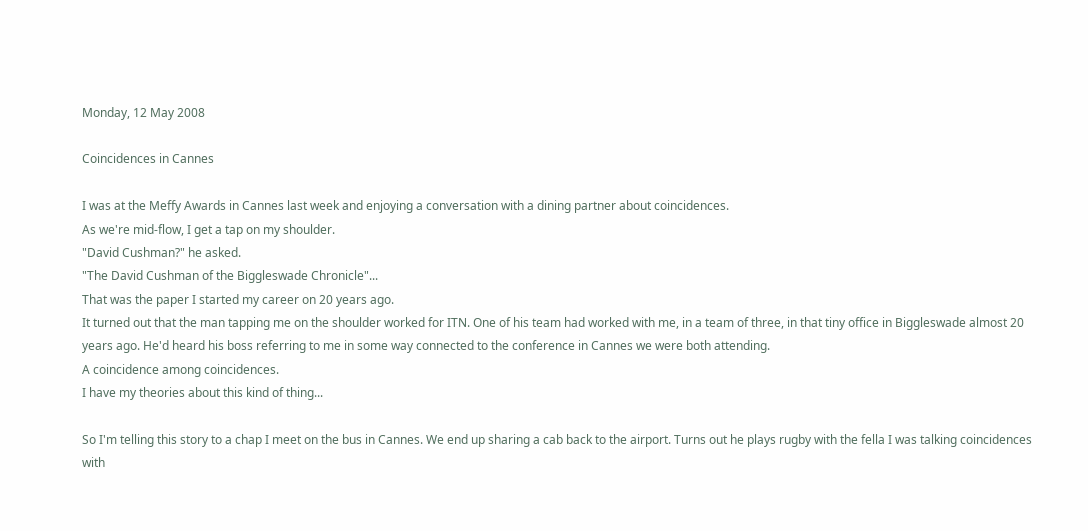Monday, 12 May 2008

Coincidences in Cannes

I was at the Meffy Awards in Cannes last week and enjoying a conversation with a dining partner about coincidences.
As we're mid-flow, I get a tap on my shoulder.
"David Cushman?" he asked.
"The David Cushman of the Biggleswade Chronicle"...
That was the paper I started my career on 20 years ago.
It turned out that the man tapping me on the shoulder worked for ITN. One of his team had worked with me, in a team of three, in that tiny office in Biggleswade almost 20 years ago. He'd heard his boss referring to me in some way connected to the conference in Cannes we were both attending.
A coincidence among coincidences.
I have my theories about this kind of thing...

So I'm telling this story to a chap I meet on the bus in Cannes. We end up sharing a cab back to the airport. Turns out he plays rugby with the fella I was talking coincidences with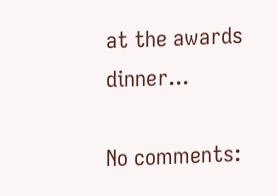at the awards dinner...

No comments: